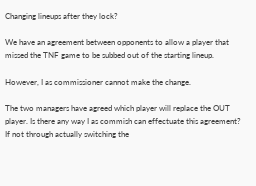Changing lineups after they lock?

We have an agreement between opponents to allow a player that missed the TNF game to be subbed out of the starting lineup.

However, I as commissioner cannot make the change.

The two managers have agreed which player will replace the OUT player. Is there any way I as commish can effectuate this agreement? If not through actually switching the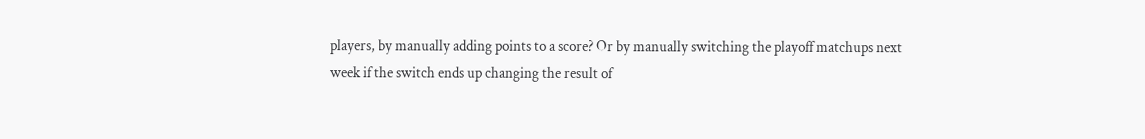players, by manually adding points to a score? Or by manually switching the playoff matchups next week if the switch ends up changing the result of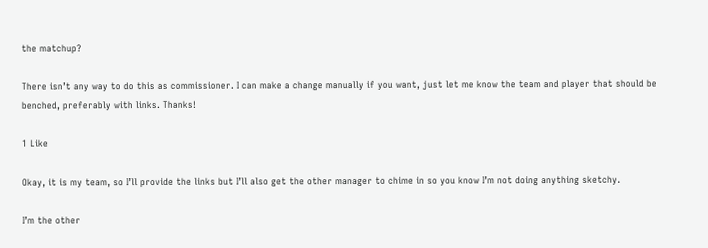the matchup?

There isn’t any way to do this as commissioner. I can make a change manually if you want, just let me know the team and player that should be benched, preferably with links. Thanks!

1 Like

Okay, it is my team, so I’ll provide the links but I’ll also get the other manager to chime in so you know I’m not doing anything sketchy.

I’m the other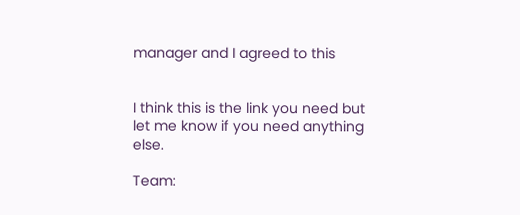manager and I agreed to this


I think this is the link you need but let me know if you need anything else.

Team: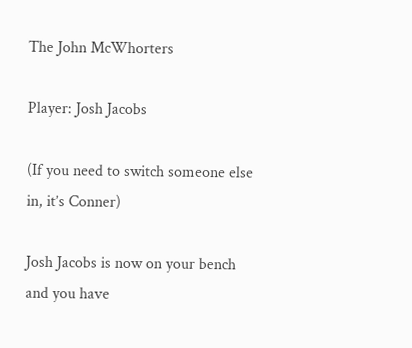The John McWhorters

Player: Josh Jacobs

(If you need to switch someone else in, it’s Conner)

Josh Jacobs is now on your bench and you have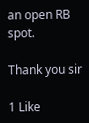an open RB spot.

Thank you sir

1 Like